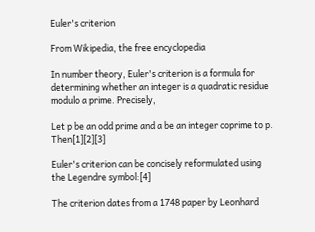Euler's criterion

From Wikipedia, the free encyclopedia

In number theory, Euler's criterion is a formula for determining whether an integer is a quadratic residue modulo a prime. Precisely,

Let p be an odd prime and a be an integer coprime to p. Then[1][2][3]

Euler's criterion can be concisely reformulated using the Legendre symbol:[4]

The criterion dates from a 1748 paper by Leonhard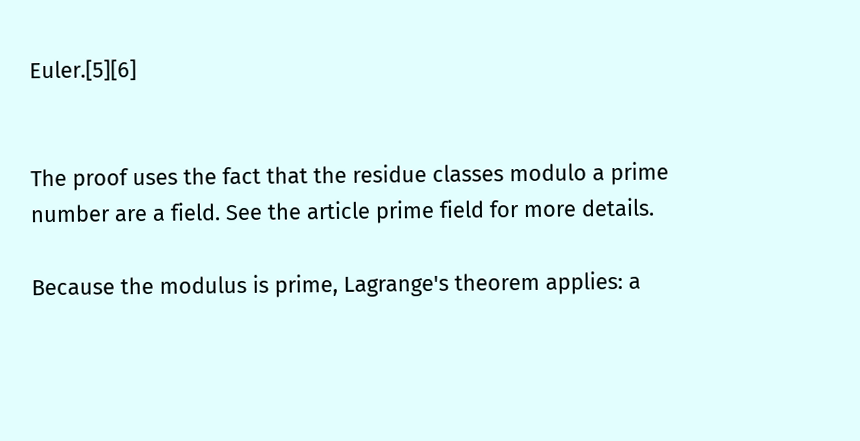Euler.[5][6]


The proof uses the fact that the residue classes modulo a prime number are a field. See the article prime field for more details.

Because the modulus is prime, Lagrange's theorem applies: a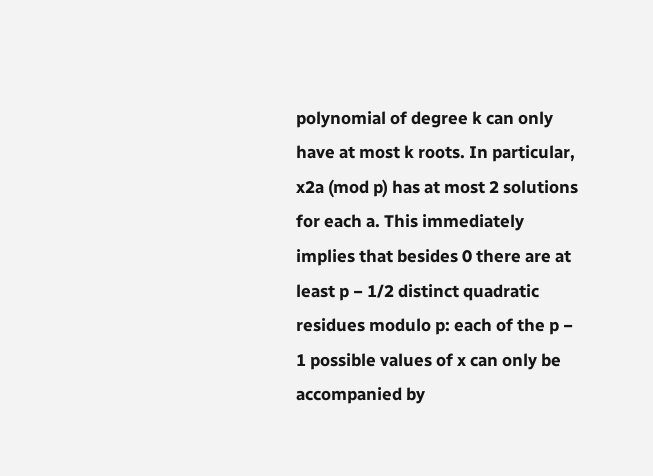polynomial of degree k can only have at most k roots. In particular, x2a (mod p) has at most 2 solutions for each a. This immediately implies that besides 0 there are at least p − 1/2 distinct quadratic residues modulo p: each of the p − 1 possible values of x can only be accompanied by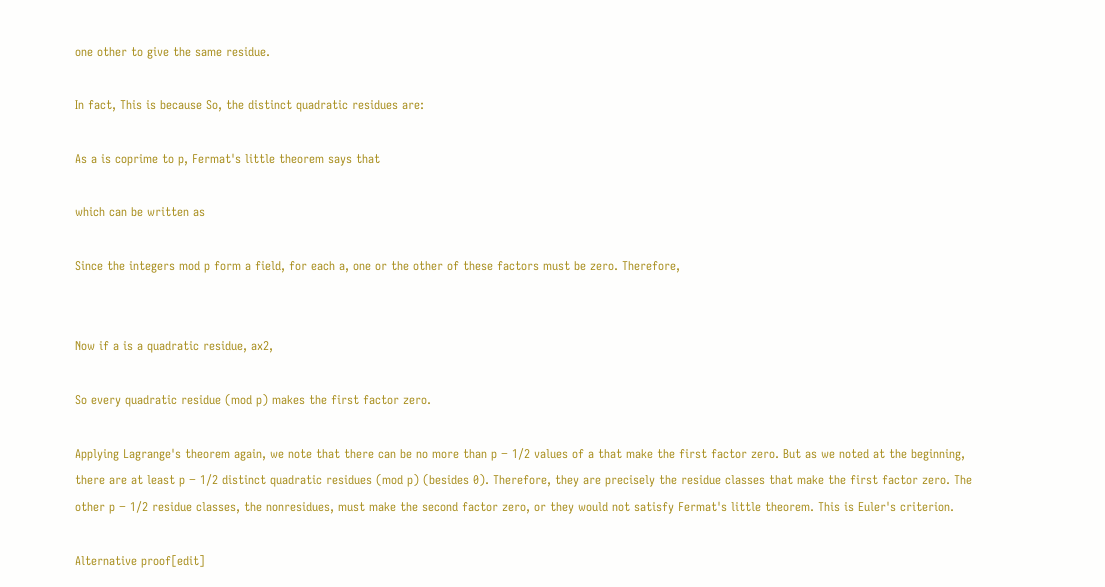one other to give the same residue.

In fact, This is because So, the distinct quadratic residues are:

As a is coprime to p, Fermat's little theorem says that

which can be written as

Since the integers mod p form a field, for each a, one or the other of these factors must be zero. Therefore,


Now if a is a quadratic residue, ax2,

So every quadratic residue (mod p) makes the first factor zero.

Applying Lagrange's theorem again, we note that there can be no more than p − 1/2 values of a that make the first factor zero. But as we noted at the beginning, there are at least p − 1/2 distinct quadratic residues (mod p) (besides 0). Therefore, they are precisely the residue classes that make the first factor zero. The other p − 1/2 residue classes, the nonresidues, must make the second factor zero, or they would not satisfy Fermat's little theorem. This is Euler's criterion.

Alternative proof[edit]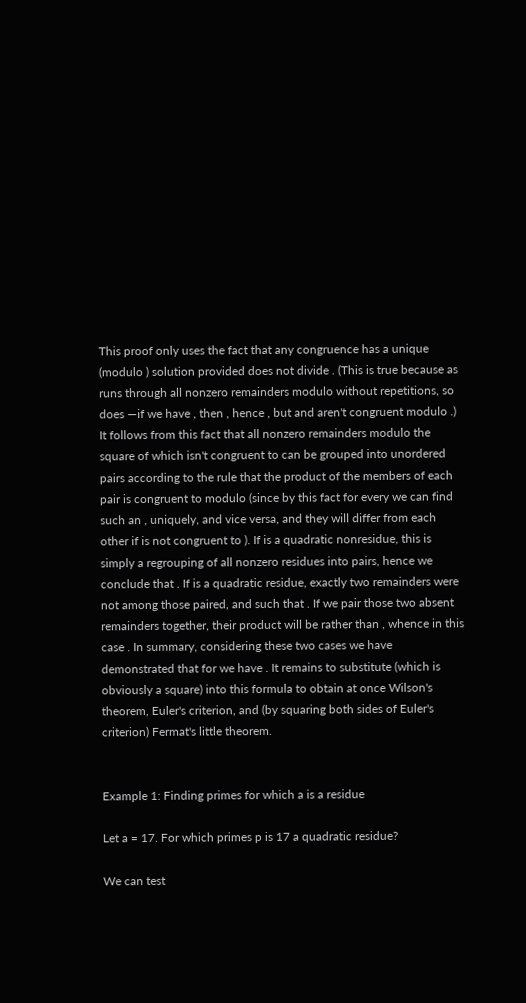This proof only uses the fact that any congruence has a unique (modulo ) solution provided does not divide . (This is true because as runs through all nonzero remainders modulo without repetitions, so does —if we have , then , hence , but and aren't congruent modulo .) It follows from this fact that all nonzero remainders modulo the square of which isn't congruent to can be grouped into unordered pairs according to the rule that the product of the members of each pair is congruent to modulo (since by this fact for every we can find such an , uniquely, and vice versa, and they will differ from each other if is not congruent to ). If is a quadratic nonresidue, this is simply a regrouping of all nonzero residues into pairs, hence we conclude that . If is a quadratic residue, exactly two remainders were not among those paired, and such that . If we pair those two absent remainders together, their product will be rather than , whence in this case . In summary, considering these two cases we have demonstrated that for we have . It remains to substitute (which is obviously a square) into this formula to obtain at once Wilson's theorem, Euler's criterion, and (by squaring both sides of Euler's criterion) Fermat's little theorem.


Example 1: Finding primes for which a is a residue

Let a = 17. For which primes p is 17 a quadratic residue?

We can test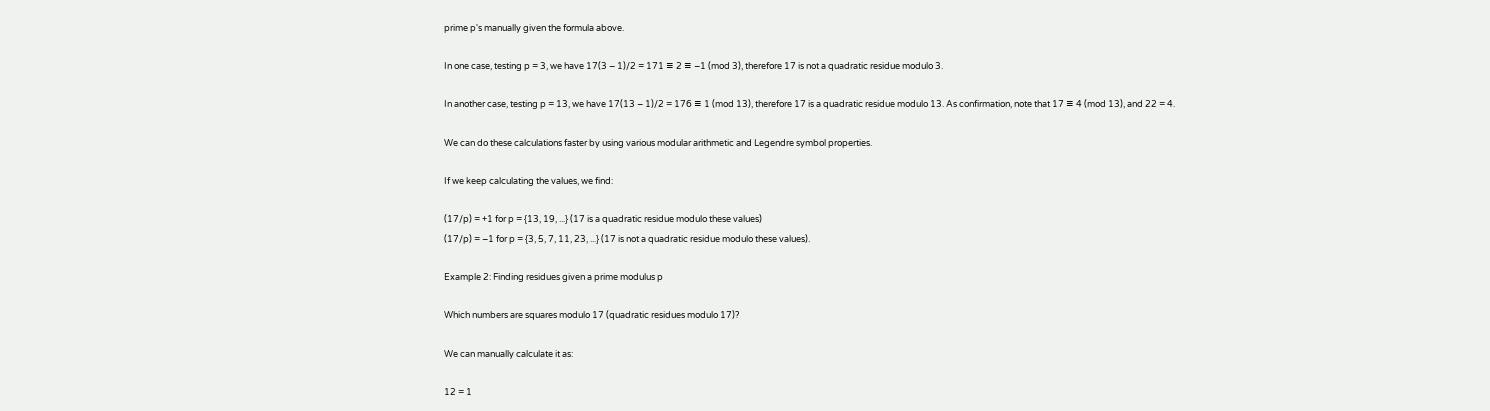prime p's manually given the formula above.

In one case, testing p = 3, we have 17(3 − 1)/2 = 171 ≡ 2 ≡ −1 (mod 3), therefore 17 is not a quadratic residue modulo 3.

In another case, testing p = 13, we have 17(13 − 1)/2 = 176 ≡ 1 (mod 13), therefore 17 is a quadratic residue modulo 13. As confirmation, note that 17 ≡ 4 (mod 13), and 22 = 4.

We can do these calculations faster by using various modular arithmetic and Legendre symbol properties.

If we keep calculating the values, we find:

(17/p) = +1 for p = {13, 19, ...} (17 is a quadratic residue modulo these values)
(17/p) = −1 for p = {3, 5, 7, 11, 23, ...} (17 is not a quadratic residue modulo these values).

Example 2: Finding residues given a prime modulus p

Which numbers are squares modulo 17 (quadratic residues modulo 17)?

We can manually calculate it as:

12 = 1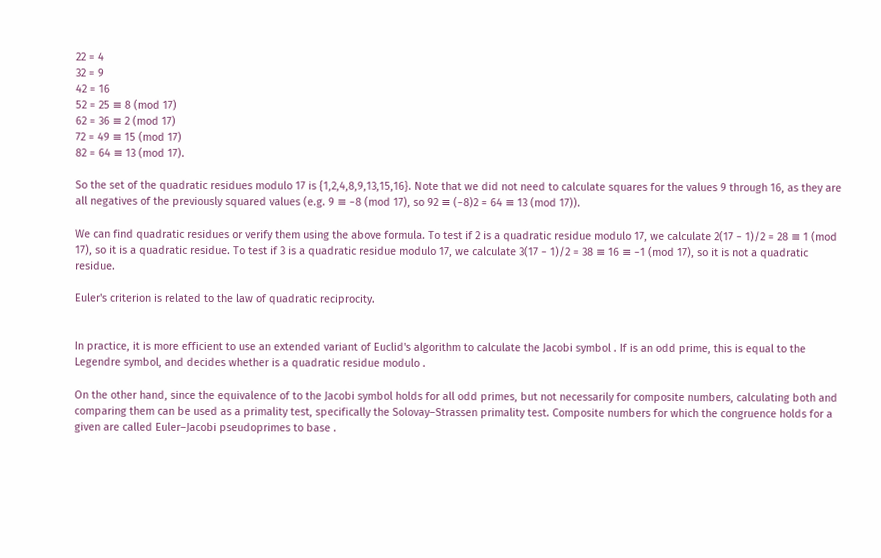22 = 4
32 = 9
42 = 16
52 = 25 ≡ 8 (mod 17)
62 = 36 ≡ 2 (mod 17)
72 = 49 ≡ 15 (mod 17)
82 = 64 ≡ 13 (mod 17).

So the set of the quadratic residues modulo 17 is {1,2,4,8,9,13,15,16}. Note that we did not need to calculate squares for the values 9 through 16, as they are all negatives of the previously squared values (e.g. 9 ≡ −8 (mod 17), so 92 ≡ (−8)2 = 64 ≡ 13 (mod 17)).

We can find quadratic residues or verify them using the above formula. To test if 2 is a quadratic residue modulo 17, we calculate 2(17 − 1)/2 = 28 ≡ 1 (mod 17), so it is a quadratic residue. To test if 3 is a quadratic residue modulo 17, we calculate 3(17 − 1)/2 = 38 ≡ 16 ≡ −1 (mod 17), so it is not a quadratic residue.

Euler's criterion is related to the law of quadratic reciprocity.


In practice, it is more efficient to use an extended variant of Euclid's algorithm to calculate the Jacobi symbol . If is an odd prime, this is equal to the Legendre symbol, and decides whether is a quadratic residue modulo .

On the other hand, since the equivalence of to the Jacobi symbol holds for all odd primes, but not necessarily for composite numbers, calculating both and comparing them can be used as a primality test, specifically the Solovay–Strassen primality test. Composite numbers for which the congruence holds for a given are called Euler–Jacobi pseudoprimes to base .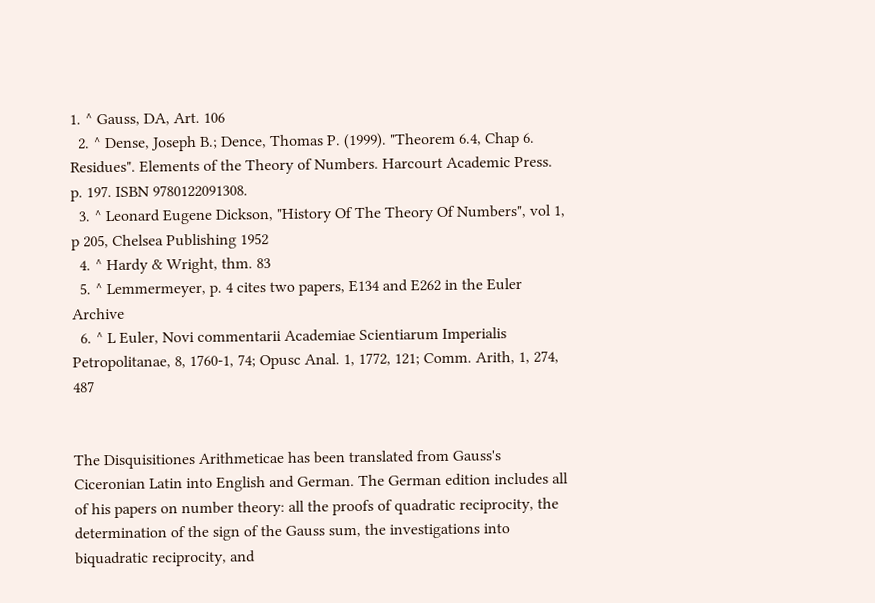1. ^ Gauss, DA, Art. 106
  2. ^ Dense, Joseph B.; Dence, Thomas P. (1999). "Theorem 6.4, Chap 6. Residues". Elements of the Theory of Numbers. Harcourt Academic Press. p. 197. ISBN 9780122091308.
  3. ^ Leonard Eugene Dickson, "History Of The Theory Of Numbers", vol 1, p 205, Chelsea Publishing 1952
  4. ^ Hardy & Wright, thm. 83
  5. ^ Lemmermeyer, p. 4 cites two papers, E134 and E262 in the Euler Archive
  6. ^ L Euler, Novi commentarii Academiae Scientiarum Imperialis Petropolitanae, 8, 1760-1, 74; Opusc Anal. 1, 1772, 121; Comm. Arith, 1, 274, 487


The Disquisitiones Arithmeticae has been translated from Gauss's Ciceronian Latin into English and German. The German edition includes all of his papers on number theory: all the proofs of quadratic reciprocity, the determination of the sign of the Gauss sum, the investigations into biquadratic reciprocity, and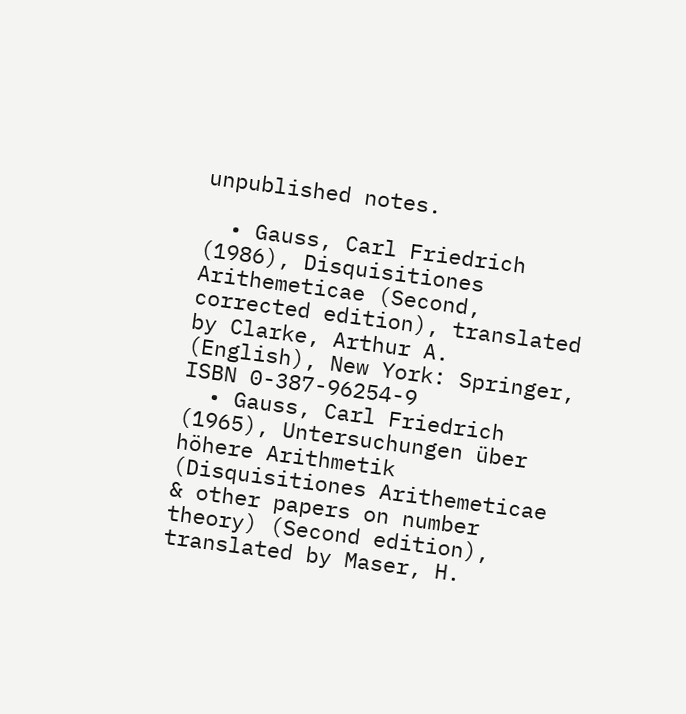unpublished notes.

  • Gauss, Carl Friedrich (1986), Disquisitiones Arithemeticae (Second, corrected edition), translated by Clarke, Arthur A. (English), New York: Springer, ISBN 0-387-96254-9
  • Gauss, Carl Friedrich (1965), Untersuchungen über höhere Arithmetik (Disquisitiones Arithemeticae & other papers on number theory) (Second edition), translated by Maser, H.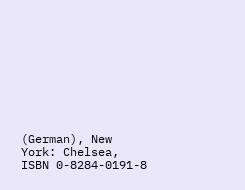(German), New York: Chelsea, ISBN 0-8284-0191-8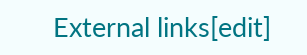External links[edit]